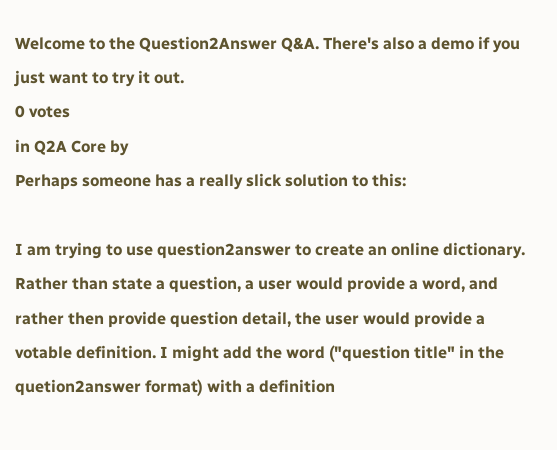Welcome to the Question2Answer Q&A. There's also a demo if you just want to try it out.
0 votes
in Q2A Core by
Perhaps someone has a really slick solution to this:

I am trying to use question2answer to create an online dictionary. Rather than state a question, a user would provide a word, and rather then provide question detail, the user would provide a votable definition. I might add the word ("question title" in the quetion2answer format) with a definition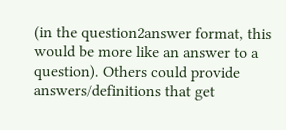(in the question2answer format, this would be more like an answer to a question). Others could provide answers/definitions that get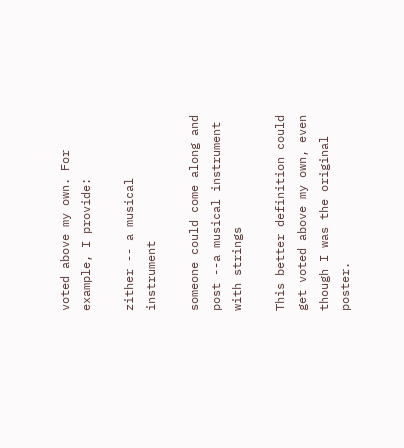voted above my own. For example, I provide:

zither -- a musical instrument

someone could come along and post --a musical instrument with strings

This better definition could get voted above my own, even though I was the original poster.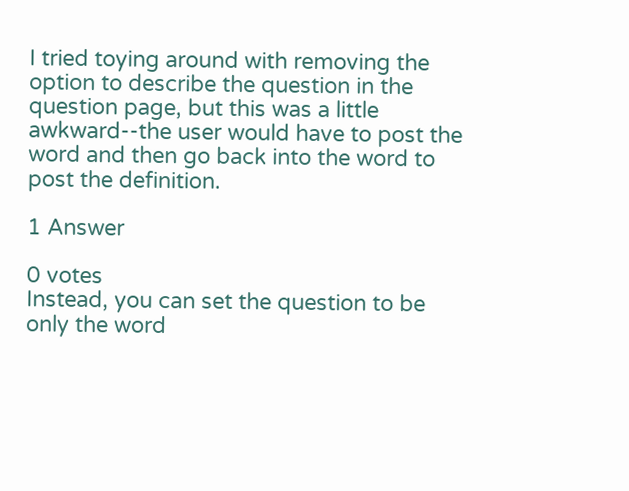I tried toying around with removing the option to describe the question in the question page, but this was a little awkward--the user would have to post the word and then go back into the word to post the definition.

1 Answer

0 votes
Instead, you can set the question to be only the word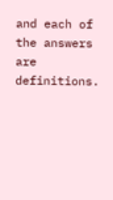and each of the answers are definitions.